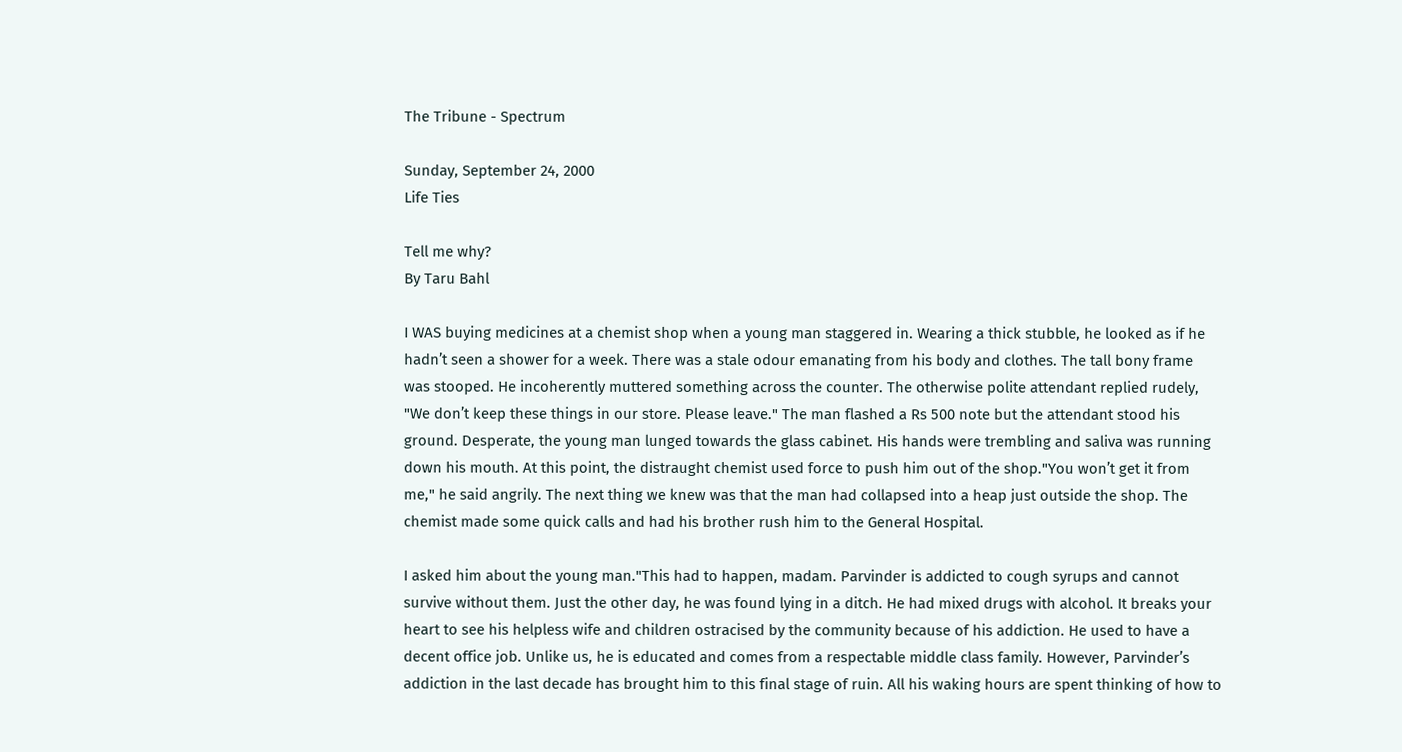The Tribune - Spectrum

Sunday, September 24, 2000
Life Ties

Tell me why?
By Taru Bahl

I WAS buying medicines at a chemist shop when a young man staggered in. Wearing a thick stubble, he looked as if he hadn’t seen a shower for a week. There was a stale odour emanating from his body and clothes. The tall bony frame was stooped. He incoherently muttered something across the counter. The otherwise polite attendant replied rudely, "We don’t keep these things in our store. Please leave." The man flashed a Rs 500 note but the attendant stood his ground. Desperate, the young man lunged towards the glass cabinet. His hands were trembling and saliva was running down his mouth. At this point, the distraught chemist used force to push him out of the shop."You won’t get it from me," he said angrily. The next thing we knew was that the man had collapsed into a heap just outside the shop. The chemist made some quick calls and had his brother rush him to the General Hospital.

I asked him about the young man."This had to happen, madam. Parvinder is addicted to cough syrups and cannot survive without them. Just the other day, he was found lying in a ditch. He had mixed drugs with alcohol. It breaks your heart to see his helpless wife and children ostracised by the community because of his addiction. He used to have a decent office job. Unlike us, he is educated and comes from a respectable middle class family. However, Parvinder’s addiction in the last decade has brought him to this final stage of ruin. All his waking hours are spent thinking of how to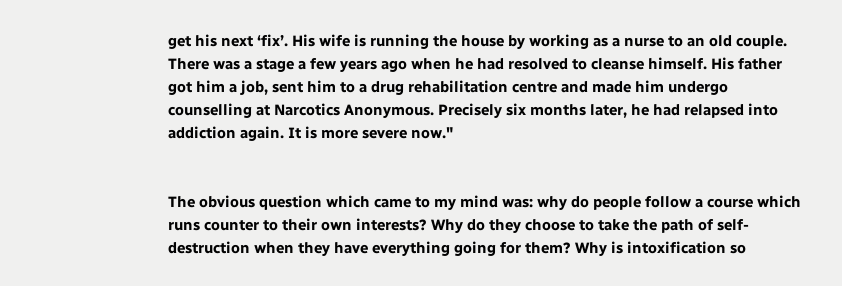get his next ‘fix’. His wife is running the house by working as a nurse to an old couple. There was a stage a few years ago when he had resolved to cleanse himself. His father got him a job, sent him to a drug rehabilitation centre and made him undergo counselling at Narcotics Anonymous. Precisely six months later, he had relapsed into addiction again. It is more severe now."


The obvious question which came to my mind was: why do people follow a course which runs counter to their own interests? Why do they choose to take the path of self-destruction when they have everything going for them? Why is intoxification so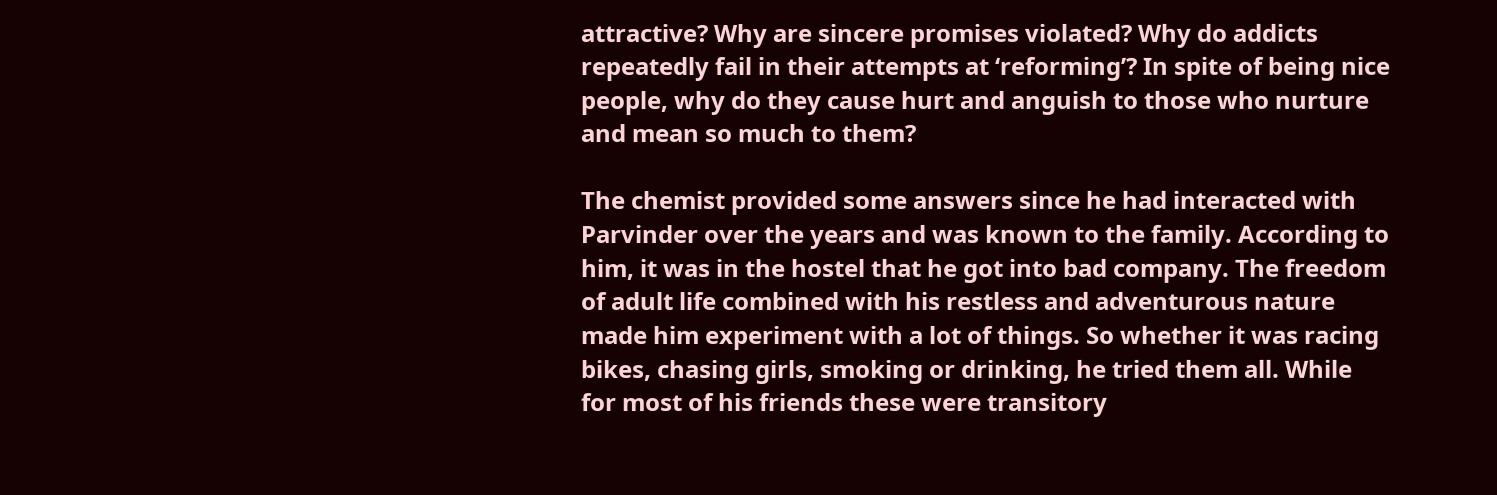attractive? Why are sincere promises violated? Why do addicts repeatedly fail in their attempts at ‘reforming’? In spite of being nice people, why do they cause hurt and anguish to those who nurture and mean so much to them?

The chemist provided some answers since he had interacted with Parvinder over the years and was known to the family. According to him, it was in the hostel that he got into bad company. The freedom of adult life combined with his restless and adventurous nature made him experiment with a lot of things. So whether it was racing bikes, chasing girls, smoking or drinking, he tried them all. While for most of his friends these were transitory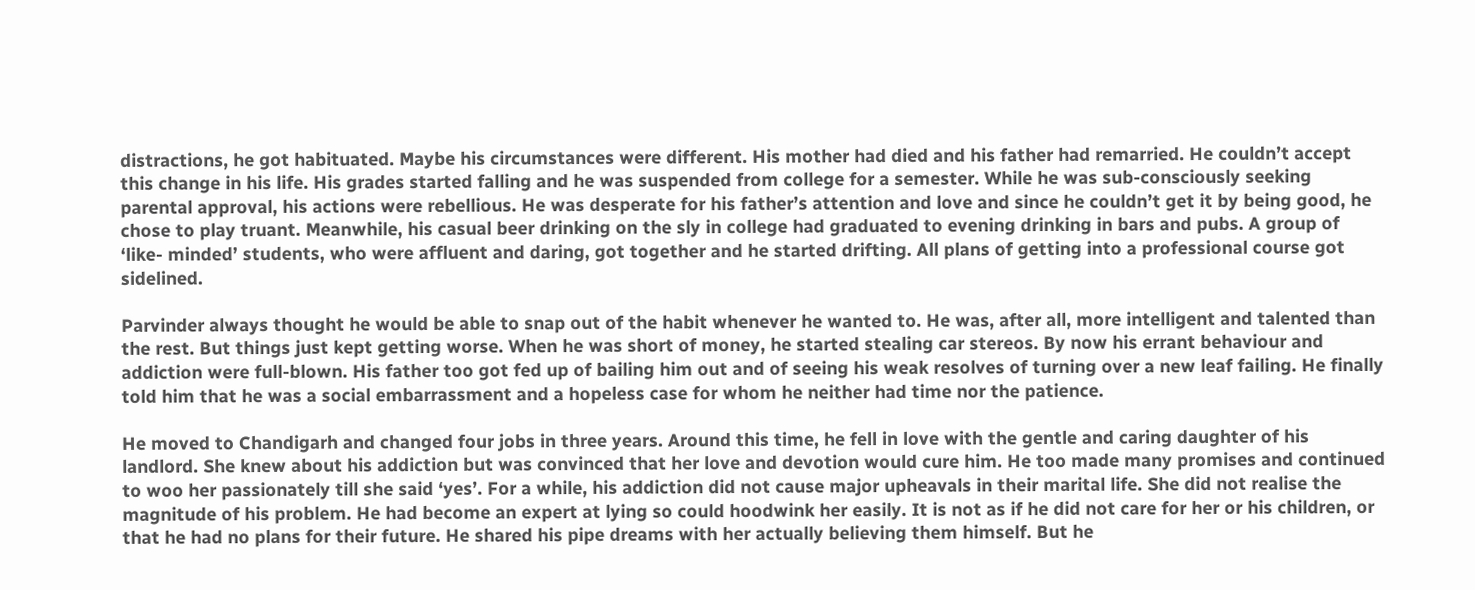distractions, he got habituated. Maybe his circumstances were different. His mother had died and his father had remarried. He couldn’t accept this change in his life. His grades started falling and he was suspended from college for a semester. While he was sub-consciously seeking parental approval, his actions were rebellious. He was desperate for his father’s attention and love and since he couldn’t get it by being good, he chose to play truant. Meanwhile, his casual beer drinking on the sly in college had graduated to evening drinking in bars and pubs. A group of ‘like- minded’ students, who were affluent and daring, got together and he started drifting. All plans of getting into a professional course got sidelined.

Parvinder always thought he would be able to snap out of the habit whenever he wanted to. He was, after all, more intelligent and talented than the rest. But things just kept getting worse. When he was short of money, he started stealing car stereos. By now his errant behaviour and addiction were full-blown. His father too got fed up of bailing him out and of seeing his weak resolves of turning over a new leaf failing. He finally told him that he was a social embarrassment and a hopeless case for whom he neither had time nor the patience.

He moved to Chandigarh and changed four jobs in three years. Around this time, he fell in love with the gentle and caring daughter of his landlord. She knew about his addiction but was convinced that her love and devotion would cure him. He too made many promises and continued to woo her passionately till she said ‘yes’. For a while, his addiction did not cause major upheavals in their marital life. She did not realise the magnitude of his problem. He had become an expert at lying so could hoodwink her easily. It is not as if he did not care for her or his children, or that he had no plans for their future. He shared his pipe dreams with her actually believing them himself. But he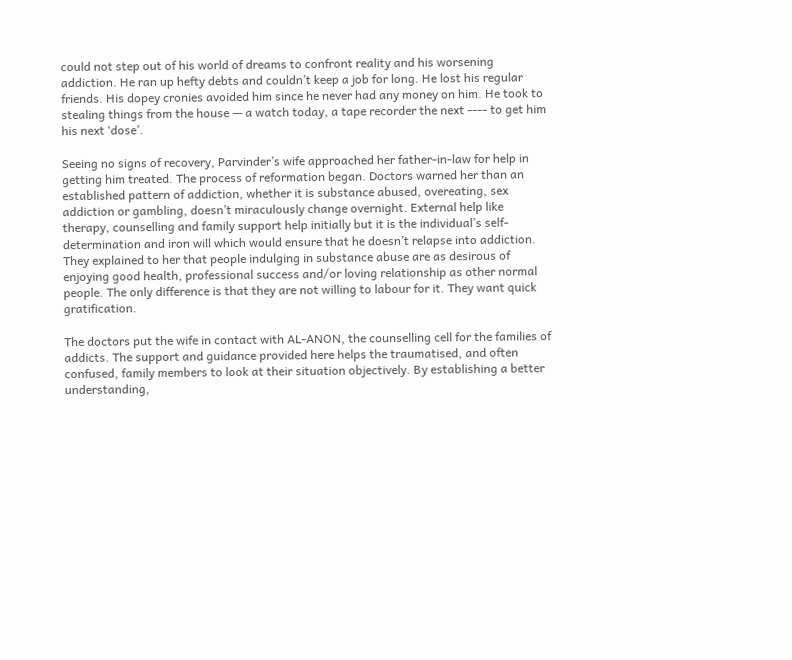could not step out of his world of dreams to confront reality and his worsening addiction. He ran up hefty debts and couldn’t keep a job for long. He lost his regular friends. His dopey cronies avoided him since he never had any money on him. He took to stealing things from the house — a watch today, a tape recorder the next ---- to get him his next ‘dose’.

Seeing no signs of recovery, Parvinder’s wife approached her father-in-law for help in getting him treated. The process of reformation began. Doctors warned her than an established pattern of addiction, whether it is substance abused, overeating, sex addiction or gambling, doesn’t miraculously change overnight. External help like therapy, counselling and family support help initially but it is the individual’s self-determination and iron will which would ensure that he doesn’t relapse into addiction. They explained to her that people indulging in substance abuse are as desirous of enjoying good health, professional success and/or loving relationship as other normal people. The only difference is that they are not willing to labour for it. They want quick gratification.

The doctors put the wife in contact with AL-ANON, the counselling cell for the families of addicts. The support and guidance provided here helps the traumatised, and often confused, family members to look at their situation objectively. By establishing a better understanding,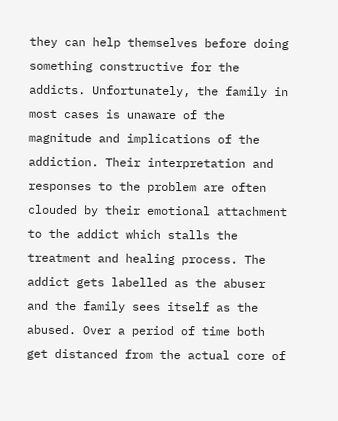they can help themselves before doing something constructive for the addicts. Unfortunately, the family in most cases is unaware of the magnitude and implications of the addiction. Their interpretation and responses to the problem are often clouded by their emotional attachment to the addict which stalls the treatment and healing process. The addict gets labelled as the abuser and the family sees itself as the abused. Over a period of time both get distanced from the actual core of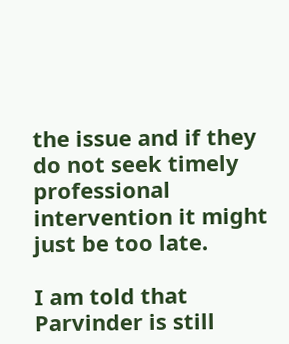the issue and if they do not seek timely professional intervention it might just be too late.

I am told that Parvinder is still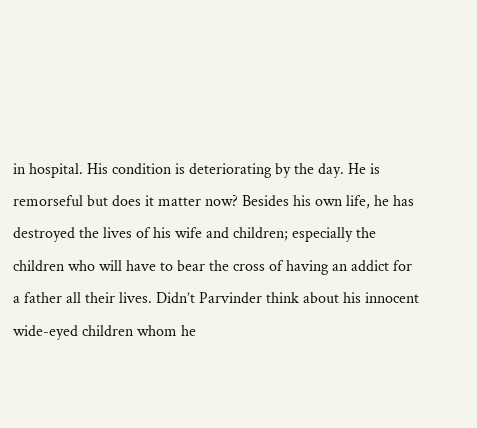in hospital. His condition is deteriorating by the day. He is remorseful but does it matter now? Besides his own life, he has destroyed the lives of his wife and children; especially the children who will have to bear the cross of having an addict for a father all their lives. Didn’t Parvinder think about his innocent wide-eyed children whom he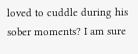loved to cuddle during his sober moments? I am sure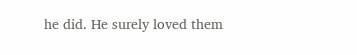he did. He surely loved them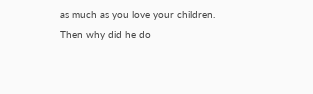as much as you love your children. Then why did he do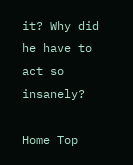it? Why did he have to act so insanely?

Home Top